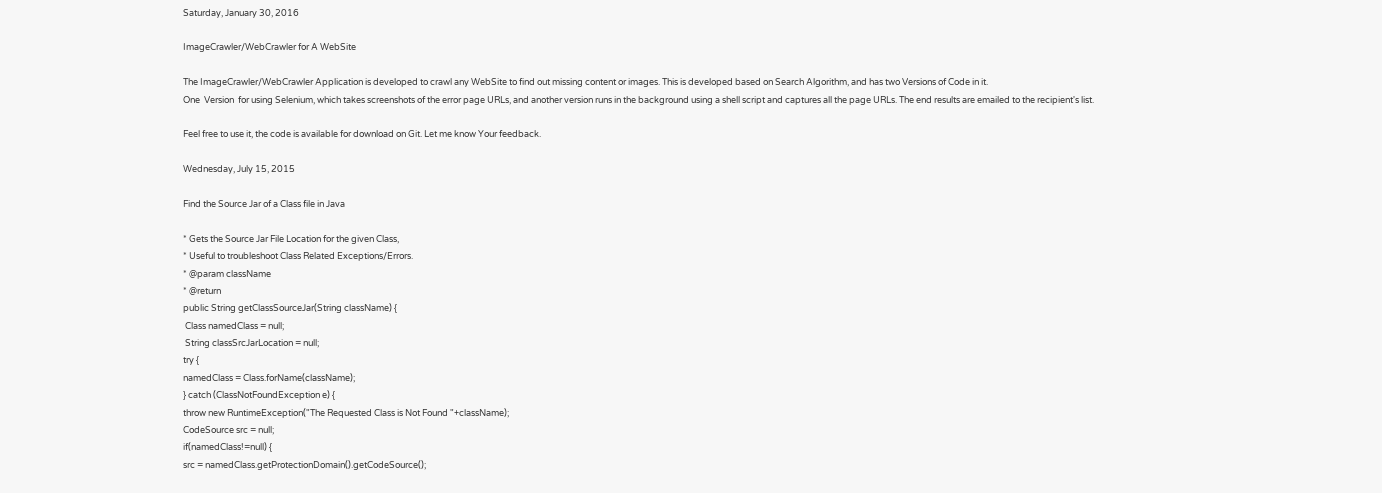Saturday, January 30, 2016

ImageCrawler/WebCrawler for A WebSite

The ImageCrawler/WebCrawler Application is developed to crawl any WebSite to find out missing content or images. This is developed based on Search Algorithm, and has two Versions of Code in it.
One  Version  for using Selenium, which takes screenshots of the error page URLs, and another version runs in the background using a shell script and captures all the page URLs. The end results are emailed to the recipient's list.

Feel free to use it, the code is available for download on Git. Let me know Your feedback.

Wednesday, July 15, 2015

Find the Source Jar of a Class file in Java

* Gets the Source Jar File Location for the given Class,
* Useful to troubleshoot Class Related Exceptions/Errors.
* @param className
* @return
public String getClassSourceJar(String className) {
 Class namedClass = null;
 String classSrcJarLocation = null;
try {
namedClass = Class.forName(className);
} catch (ClassNotFoundException e) {
throw new RuntimeException("The Requested Class is Not Found "+className);
CodeSource src = null;
if(namedClass!=null) {
src = namedClass.getProtectionDomain().getCodeSource();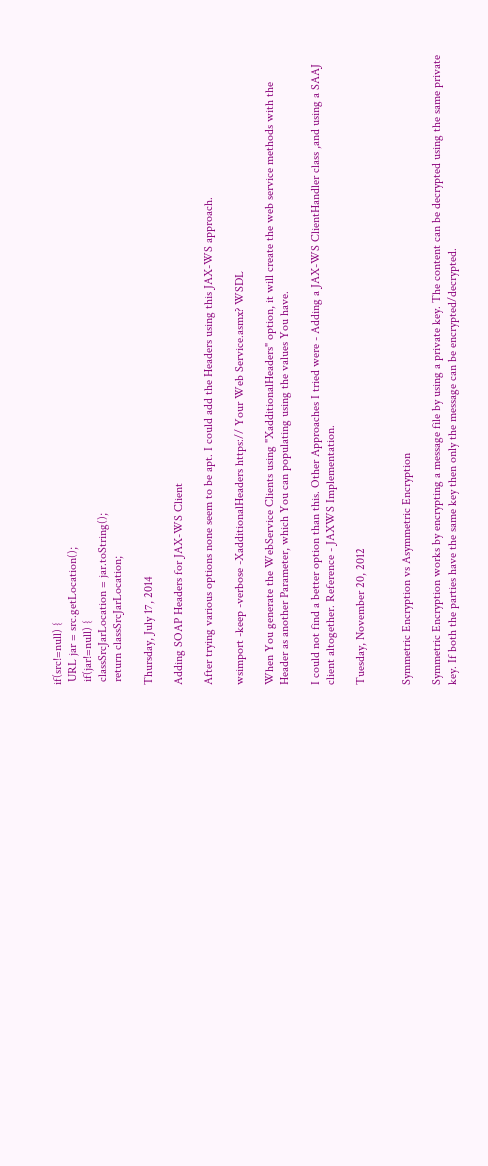if(src!=null) {
 URL jar = src.getLocation();
 if(jar!=null) {
 classSrcJarLocation = jar.toString();
 return classSrcJarLocation;

Thursday, July 17, 2014

Adding SOAP Headers for JAX-WS Client

After trying various options none seem to be apt. I could add the Headers using this JAX-WS approach.

wsimport -keep -verbose -XadditionalHeaders https:// Your Web Service.asmx? WSDL

When You generate the WebService Clients using "XadditionalHeaders" option, it will create the web service methods with the Header as another Parameter, which You can populating using the values You have.

I could not find a better option than this. Other Approaches I tried were - Adding a JAX-WS ClientHandler class ,and using a SAAJ client altogether. Reference - JAXWS Implementation.

Tuesday, November 20, 2012


Symmetric Encryption vs Asymmetric Encryption

Symmetric Encryption works by encrypting a message file by using a private key. The content can be decrypted using the same private key. If both the parties have the same key then only the message can be encrypted/decrypted.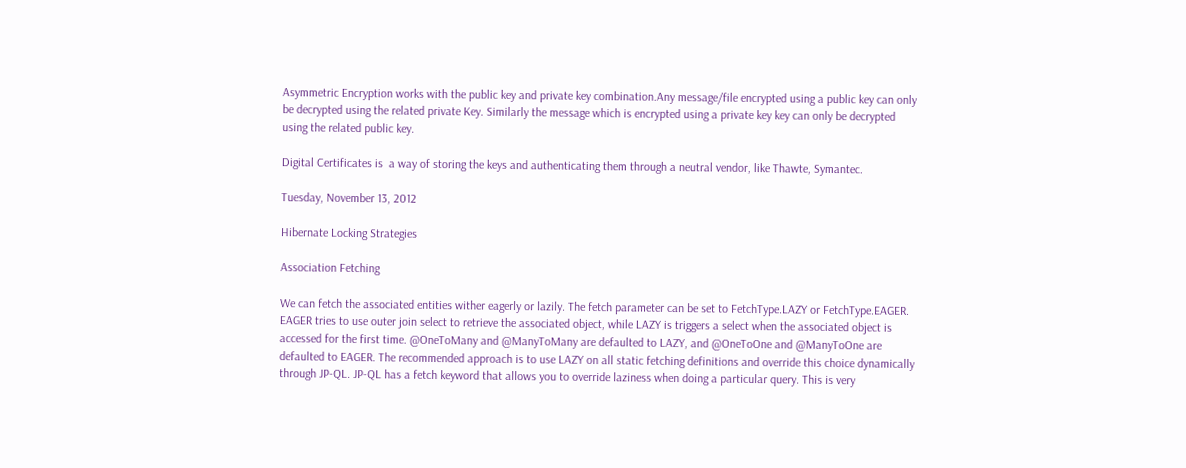Asymmetric Encryption works with the public key and private key combination.Any message/file encrypted using a public key can only be decrypted using the related private Key. Similarly the message which is encrypted using a private key key can only be decrypted using the related public key.

Digital Certificates is  a way of storing the keys and authenticating them through a neutral vendor, like Thawte, Symantec.

Tuesday, November 13, 2012

Hibernate Locking Strategies

Association Fetching

We can fetch the associated entities wither eagerly or lazily. The fetch parameter can be set to FetchType.LAZY or FetchType.EAGER. EAGER tries to use outer join select to retrieve the associated object, while LAZY is triggers a select when the associated object is accessed for the first time. @OneToMany and @ManyToMany are defaulted to LAZY, and @OneToOne and @ManyToOne are defaulted to EAGER. The recommended approach is to use LAZY on all static fetching definitions and override this choice dynamically through JP-QL. JP-QL has a fetch keyword that allows you to override laziness when doing a particular query. This is very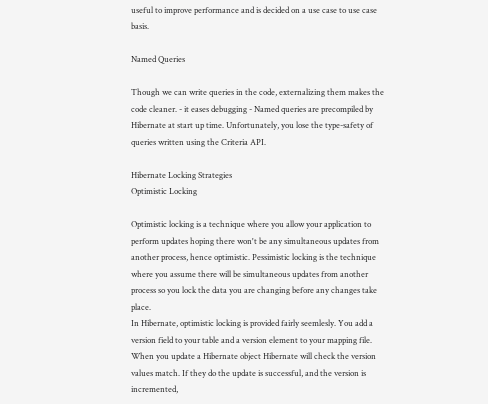useful to improve performance and is decided on a use case to use case basis.

Named Queries

Though we can write queries in the code, externalizing them makes the code cleaner. - it eases debugging - Named queries are precompiled by Hibernate at start up time. Unfortunately, you lose the type-safety of queries written using the Criteria API.

Hibernate Locking Strategies
Optimistic Locking

Optimistic locking is a technique where you allow your application to perform updates hoping there won't be any simultaneous updates from another process, hence optimistic. Pessimistic locking is the technique where you assume there will be simultaneous updates from another process so you lock the data you are changing before any changes take place.
In Hibernate, optimistic locking is provided fairly seemlesly. You add a version field to your table and a version element to your mapping file. When you update a Hibernate object Hibernate will check the version values match. If they do the update is successful, and the version is incremented,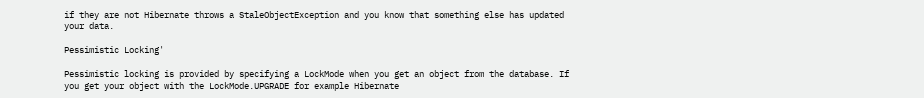if they are not Hibernate throws a StaleObjectException and you know that something else has updated your data.

Pessimistic Locking'

Pessimistic locking is provided by specifying a LockMode when you get an object from the database. If you get your object with the LockMode.UPGRADE for example Hibernate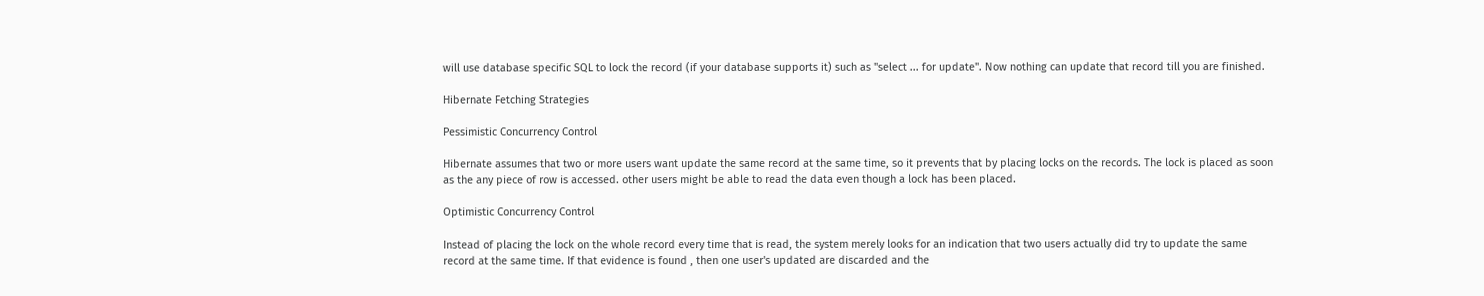will use database specific SQL to lock the record (if your database supports it) such as "select ... for update". Now nothing can update that record till you are finished.

Hibernate Fetching Strategies

Pessimistic Concurrency Control

Hibernate assumes that two or more users want update the same record at the same time, so it prevents that by placing locks on the records. The lock is placed as soon as the any piece of row is accessed. other users might be able to read the data even though a lock has been placed.

Optimistic Concurrency Control

Instead of placing the lock on the whole record every time that is read, the system merely looks for an indication that two users actually did try to update the same record at the same time. If that evidence is found , then one user's updated are discarded and the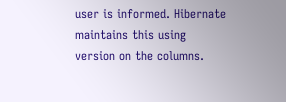user is informed. Hibernate maintains this using version on the columns.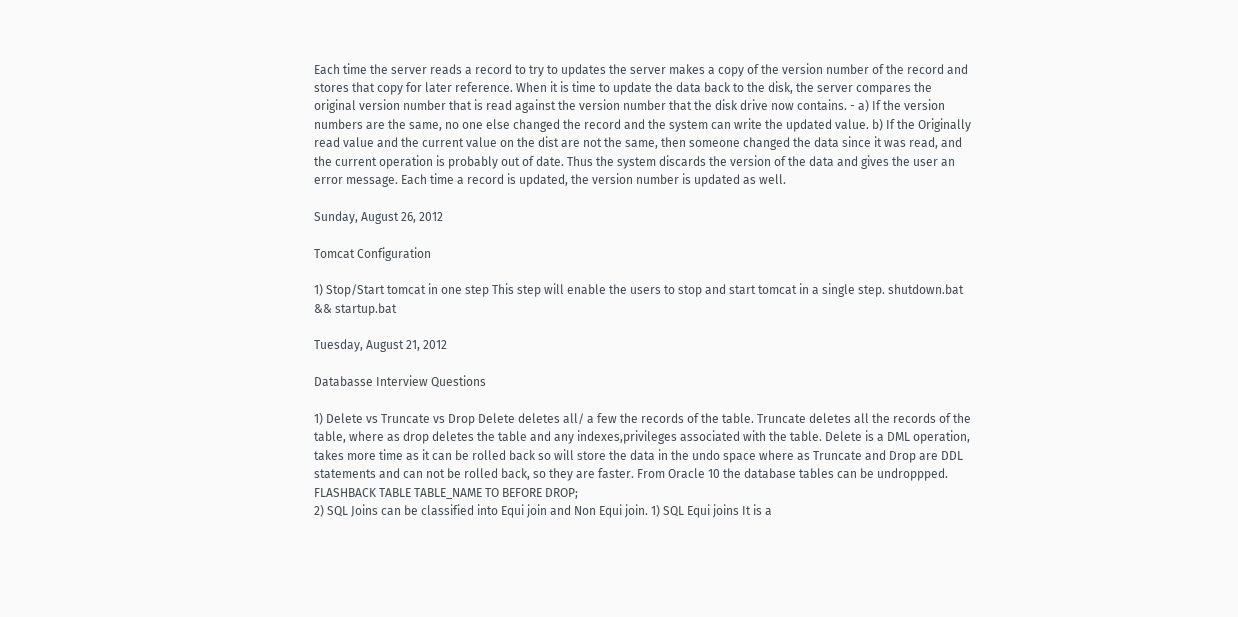Each time the server reads a record to try to updates the server makes a copy of the version number of the record and stores that copy for later reference. When it is time to update the data back to the disk, the server compares the original version number that is read against the version number that the disk drive now contains. - a) If the version numbers are the same, no one else changed the record and the system can write the updated value. b) If the Originally read value and the current value on the dist are not the same, then someone changed the data since it was read, and the current operation is probably out of date. Thus the system discards the version of the data and gives the user an error message. Each time a record is updated, the version number is updated as well.

Sunday, August 26, 2012

Tomcat Configuration

1) Stop/Start tomcat in one step This step will enable the users to stop and start tomcat in a single step. shutdown.bat && startup.bat

Tuesday, August 21, 2012

Databasse Interview Questions

1) Delete vs Truncate vs Drop Delete deletes all/ a few the records of the table. Truncate deletes all the records of the table, where as drop deletes the table and any indexes,privileges associated with the table. Delete is a DML operation, takes more time as it can be rolled back so will store the data in the undo space where as Truncate and Drop are DDL statements and can not be rolled back, so they are faster. From Oracle 10 the database tables can be undroppped. FLASHBACK TABLE TABLE_NAME TO BEFORE DROP;
2) SQL Joins can be classified into Equi join and Non Equi join. 1) SQL Equi joins It is a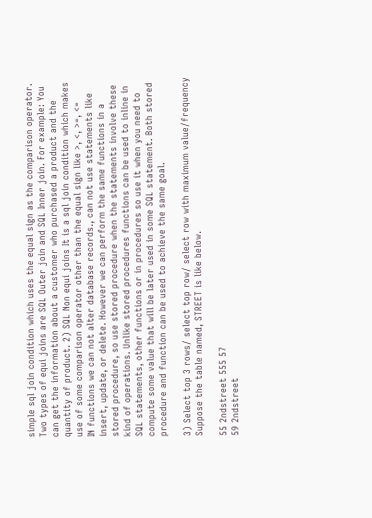simple sql join condition which uses the equal sign as the comparison operator. Two types of equi joins are SQL Outer join and SQL Inner join. For example: You can get the information about a customer who purchased a product and the quantity of product. 2) SQL Non equi joins It is a sql join condition which makes use of some comparison operator other than the equal sign like >, <, >=, <=
IN functions we can not alter database records., can not use statements like insert, update, or delete. However we can perform the same functions in a stored procedure, so use stored procedure when the statements involve these kind of operations. Unlike stored procedures functions can be used to inline in SQL statements, other functions or in procedures so use it when you need to compute some value that will be later used in some SQL statement. Both stored procedure and function can be used to achieve the same goal.

3) Select top 3 rows/ select top row/ select row with maximum value/frequency
Suppose the table named, STREET is like below.

55 2ndstreet 555 57
59 2ndstreet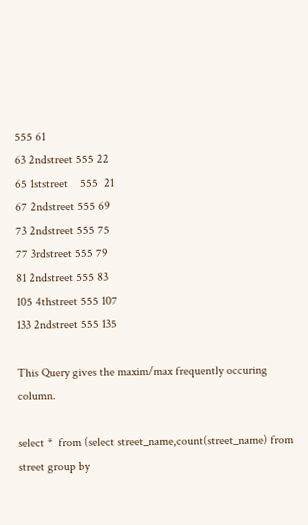555 61
63 2ndstreet 555 22
65 1ststreet    555  21
67 2ndstreet 555 69
73 2ndstreet 555 75
77 3rdstreet 555 79
81 2ndstreet 555 83
105 4thstreet 555 107
133 2ndstreet 555 135

This Query gives the maxim/max frequently occuring column.

select *  from (select street_name,count(street_name) from street group by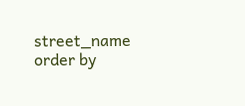street_name order by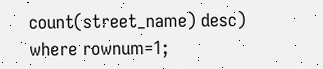count(street_name) desc)  where rownum=1;